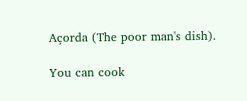Açorda (The poor man's dish).

You can cook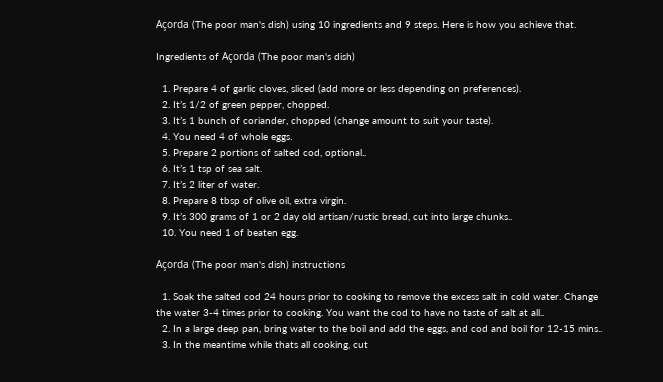Açorda (The poor man's dish) using 10 ingredients and 9 steps. Here is how you achieve that.

Ingredients of Açorda (The poor man's dish)

  1. Prepare 4 of garlic cloves, sliced (add more or less depending on preferences).
  2. It’s 1/2 of green pepper, chopped.
  3. It’s 1 bunch of coriander, chopped (change amount to suit your taste).
  4. You need 4 of whole eggs.
  5. Prepare 2 portions of salted cod, optional..
  6. It’s 1 tsp of sea salt.
  7. It’s 2 liter of water.
  8. Prepare 8 tbsp of olive oil, extra virgin.
  9. It’s 300 grams of 1 or 2 day old artisan/rustic bread, cut into large chunks..
  10. You need 1 of beaten egg.

Açorda (The poor man's dish) instructions

  1. Soak the salted cod 24 hours prior to cooking to remove the excess salt in cold water. Change the water 3-4 times prior to cooking. You want the cod to have no taste of salt at all..
  2. In a large deep pan, bring water to the boil and add the eggs, and cod and boil for 12-15 mins..
  3. In the meantime while thats all cooking, cut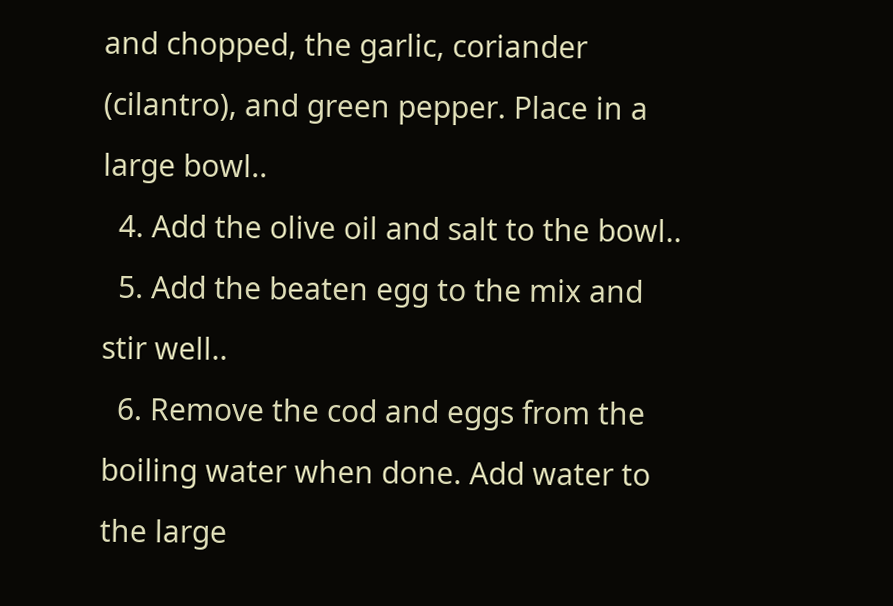and chopped, the garlic, coriander (cilantro), and green pepper. Place in a large bowl..
  4. Add the olive oil and salt to the bowl..
  5. Add the beaten egg to the mix and stir well..
  6. Remove the cod and eggs from the boiling water when done. Add water to the large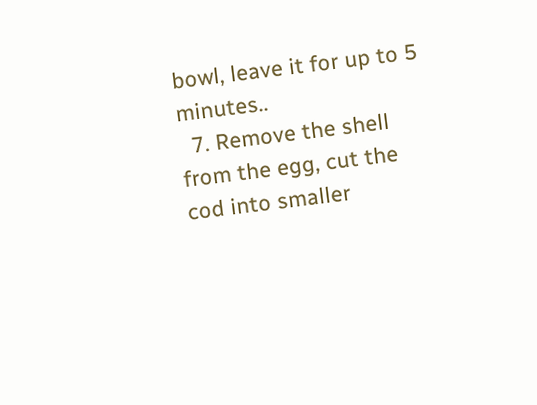bowl, leave it for up to 5 minutes..
  7. Remove the shell from the egg, cut the cod into smaller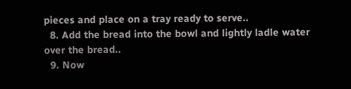pieces and place on a tray ready to serve..
  8. Add the bread into the bowl and lightly ladle water over the bread..
  9. Now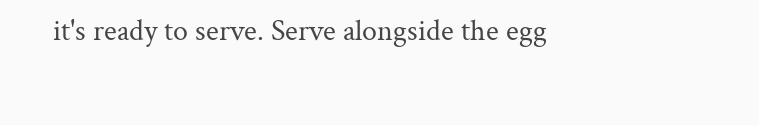it's ready to serve. Serve alongside the egg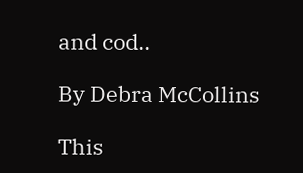and cod..

By Debra McCollins

This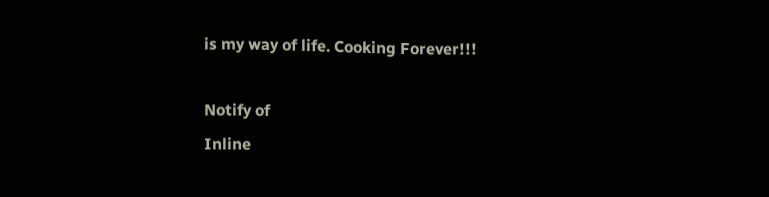is my way of life. Cooking Forever!!!

Notify of
Inline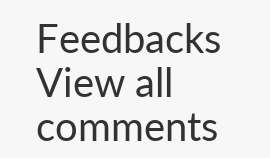Feedbacks
View all comments